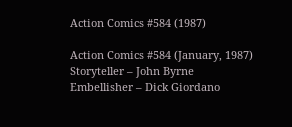Action Comics #584 (1987)

Action Comics #584 (January, 1987)
Storyteller – John Byrne
Embellisher – Dick Giordano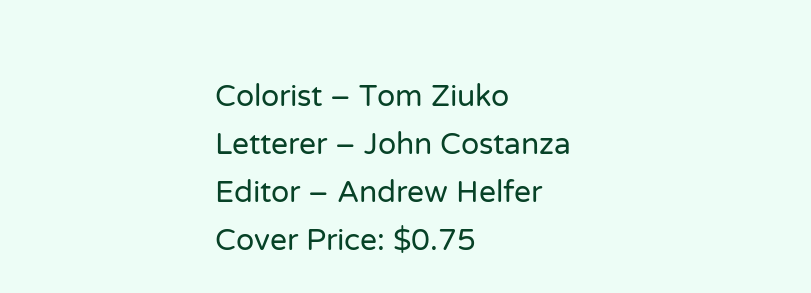Colorist – Tom Ziuko
Letterer – John Costanza
Editor – Andrew Helfer
Cover Price: $0.75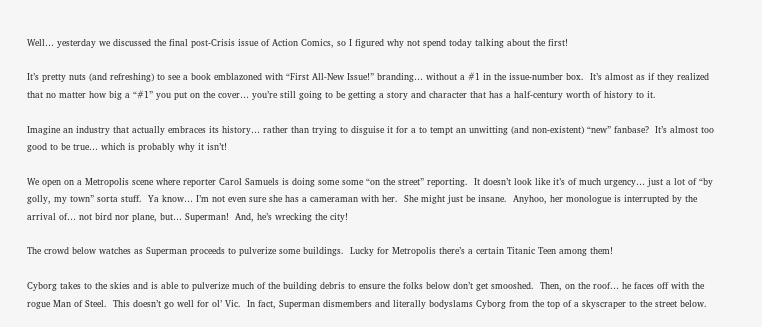Well… yesterday we discussed the final post-Crisis issue of Action Comics, so I figured why not spend today talking about the first!

It’s pretty nuts (and refreshing) to see a book emblazoned with “First All-New Issue!” branding… without a #1 in the issue-number box.  It’s almost as if they realized that no matter how big a “#1” you put on the cover… you’re still going to be getting a story and character that has a half-century worth of history to it.

Imagine an industry that actually embraces its history… rather than trying to disguise it for a to tempt an unwitting (and non-existent) “new” fanbase?  It’s almost too good to be true… which is probably why it isn’t!

We open on a Metropolis scene where reporter Carol Samuels is doing some some “on the street” reporting.  It doesn’t look like it’s of much urgency… just a lot of “by golly, my town” sorta stuff.  Ya know… I’m not even sure she has a cameraman with her.  She might just be insane.  Anyhoo, her monologue is interrupted by the arrival of… not bird nor plane, but… Superman!  And, he’s wrecking the city!

The crowd below watches as Superman proceeds to pulverize some buildings.  Lucky for Metropolis there’s a certain Titanic Teen among them!

Cyborg takes to the skies and is able to pulverize much of the building debris to ensure the folks below don’t get smooshed.  Then, on the roof… he faces off with the rogue Man of Steel.  This doesn’t go well for ol’ Vic.  In fact, Superman dismembers and literally bodyslams Cyborg from the top of a skyscraper to the street below.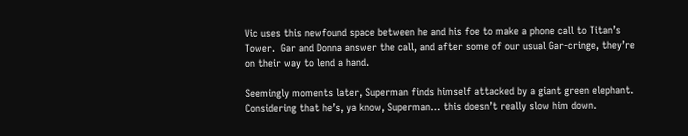Vic uses this newfound space between he and his foe to make a phone call to Titan’s Tower.  Gar and Donna answer the call, and after some of our usual Gar-cringe, they’re on their way to lend a hand.

Seemingly moments later, Superman finds himself attacked by a giant green elephant.  Considering that he’s, ya know, Superman… this doesn’t really slow him down.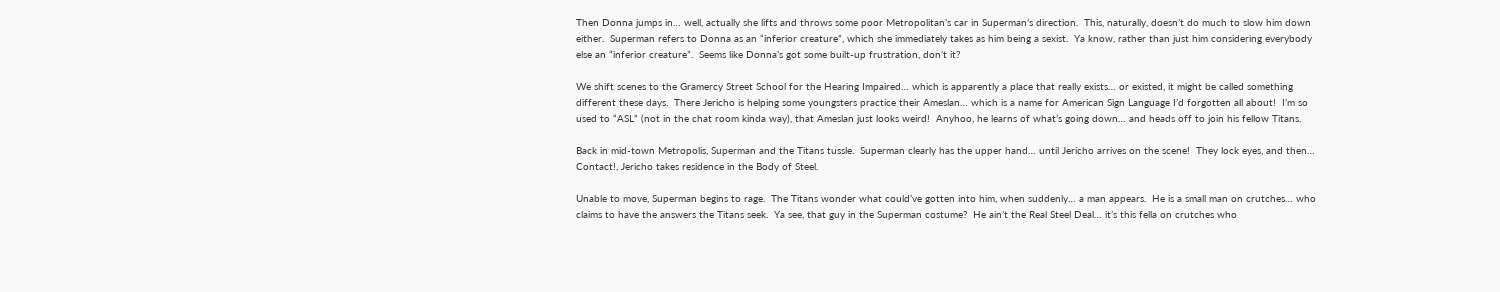Then Donna jumps in… well, actually she lifts and throws some poor Metropolitan’s car in Superman’s direction.  This, naturally, doesn’t do much to slow him down either.  Superman refers to Donna as an “inferior creature”, which she immediately takes as him being a sexist.  Ya know, rather than just him considering everybody else an “inferior creature”.  Seems like Donna’s got some built-up frustration, don’t it?

We shift scenes to the Gramercy Street School for the Hearing Impaired… which is apparently a place that really exists… or existed, it might be called something different these days.  There Jericho is helping some youngsters practice their Ameslan… which is a name for American Sign Language I’d forgotten all about!  I’m so used to “ASL” (not in the chat room kinda way), that Ameslan just looks weird!  Anyhoo, he learns of what’s going down… and heads off to join his fellow Titans.

Back in mid-town Metropolis, Superman and the Titans tussle.  Superman clearly has the upper hand… until Jericho arrives on the scene!  They lock eyes, and then… Contact!, Jericho takes residence in the Body of Steel.

Unable to move, Superman begins to rage.  The Titans wonder what could’ve gotten into him, when suddenly… a man appears.  He is a small man on crutches… who claims to have the answers the Titans seek.  Ya see, that guy in the Superman costume?  He ain’t the Real Steel Deal… it’s this fella on crutches who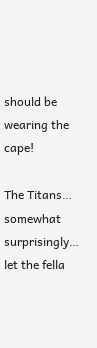should be wearing the cape!

The Titans… somewhat surprisingly… let the fella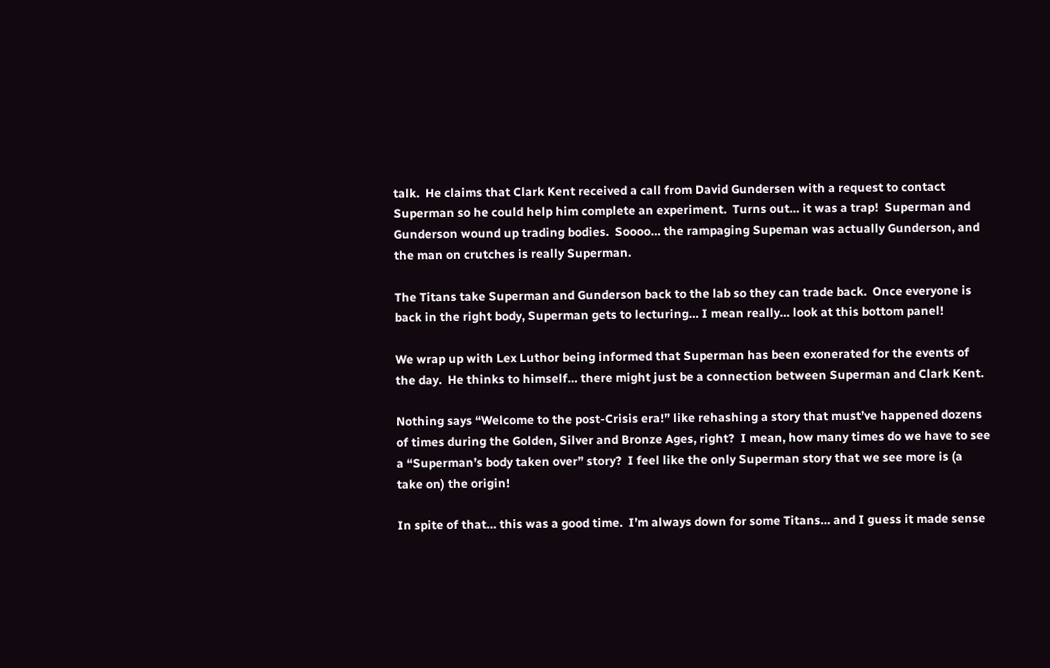talk.  He claims that Clark Kent received a call from David Gundersen with a request to contact Superman so he could help him complete an experiment.  Turns out… it was a trap!  Superman and Gunderson wound up trading bodies.  Soooo… the rampaging Supeman was actually Gunderson, and the man on crutches is really Superman.

The Titans take Superman and Gunderson back to the lab so they can trade back.  Once everyone is back in the right body, Superman gets to lecturing… I mean really… look at this bottom panel!

We wrap up with Lex Luthor being informed that Superman has been exonerated for the events of the day.  He thinks to himself… there might just be a connection between Superman and Clark Kent.

Nothing says “Welcome to the post-Crisis era!” like rehashing a story that must’ve happened dozens of times during the Golden, Silver and Bronze Ages, right?  I mean, how many times do we have to see a “Superman’s body taken over” story?  I feel like the only Superman story that we see more is (a take on) the origin!

In spite of that… this was a good time.  I’m always down for some Titans… and I guess it made sense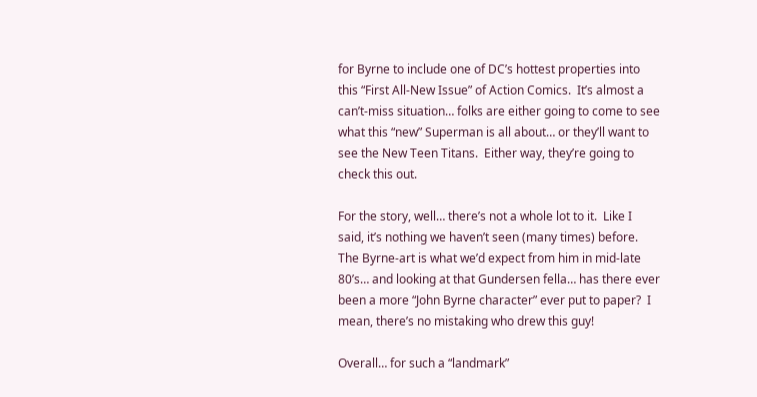for Byrne to include one of DC’s hottest properties into this “First All-New Issue” of Action Comics.  It’s almost a can’t-miss situation… folks are either going to come to see what this “new” Superman is all about… or they’ll want to see the New Teen Titans.  Either way, they’re going to check this out.

For the story, well… there’s not a whole lot to it.  Like I said, it’s nothing we haven’t seen (many times) before.  The Byrne-art is what we’d expect from him in mid-late 80’s… and looking at that Gundersen fella… has there ever been a more “John Byrne character” ever put to paper?  I mean, there’s no mistaking who drew this guy!

Overall… for such a “landmark”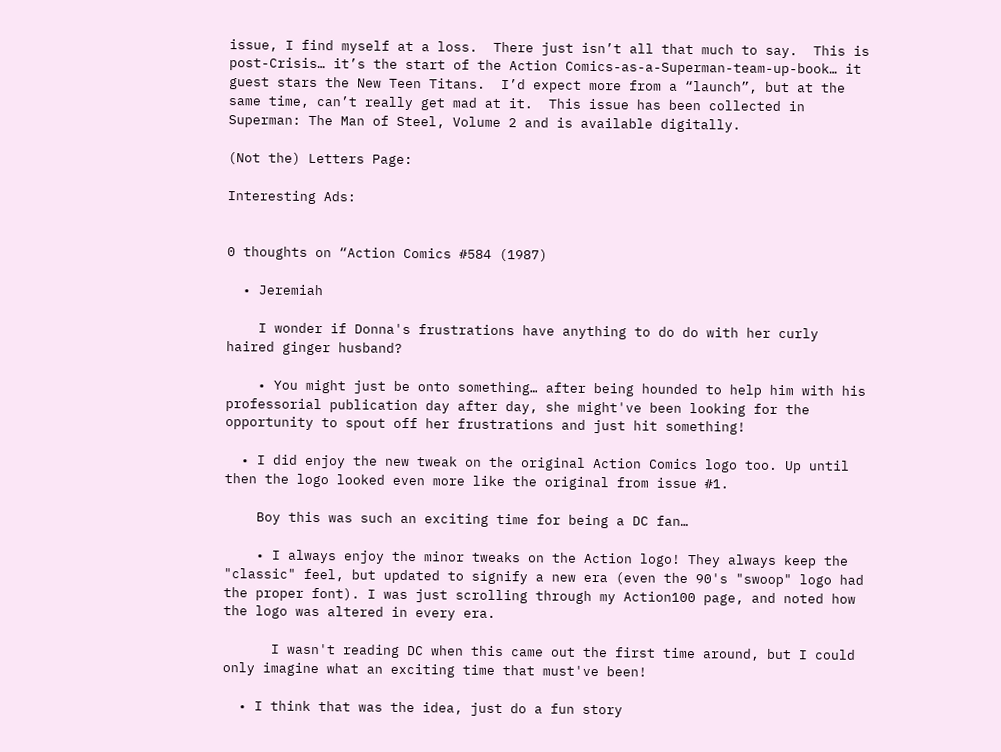issue, I find myself at a loss.  There just isn’t all that much to say.  This is post-Crisis… it’s the start of the Action Comics-as-a-Superman-team-up-book… it guest stars the New Teen Titans.  I’d expect more from a “launch”, but at the same time, can’t really get mad at it.  This issue has been collected in Superman: The Man of Steel, Volume 2 and is available digitally.

(Not the) Letters Page:

Interesting Ads:


0 thoughts on “Action Comics #584 (1987)

  • Jeremiah

    I wonder if Donna's frustrations have anything to do do with her curly haired ginger husband?

    • You might just be onto something… after being hounded to help him with his professorial publication day after day, she might've been looking for the opportunity to spout off her frustrations and just hit something!

  • I did enjoy the new tweak on the original Action Comics logo too. Up until then the logo looked even more like the original from issue #1.

    Boy this was such an exciting time for being a DC fan…

    • I always enjoy the minor tweaks on the Action logo! They always keep the "classic" feel, but updated to signify a new era (even the 90's "swoop" logo had the proper font). I was just scrolling through my Action100 page, and noted how the logo was altered in every era.

      I wasn't reading DC when this came out the first time around, but I could only imagine what an exciting time that must've been!

  • I think that was the idea, just do a fun story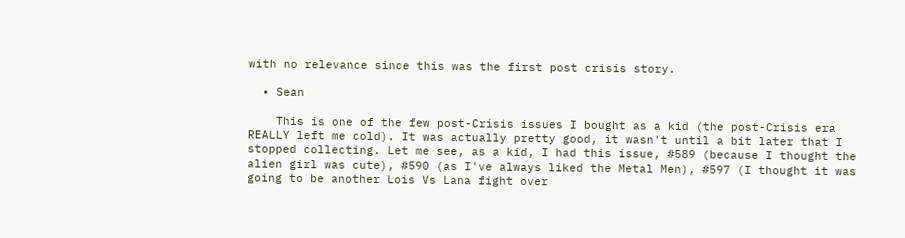with no relevance since this was the first post crisis story.

  • Sean

    This is one of the few post-Crisis issues I bought as a kid (the post-Crisis era REALLY left me cold). It was actually pretty good, it wasn't until a bit later that I stopped collecting. Let me see, as a kid, I had this issue, #589 (because I thought the alien girl was cute), #590 (as I've always liked the Metal Men), #597 (I thought it was going to be another Lois Vs Lana fight over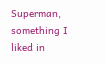Superman, something I liked in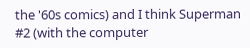the '60s comics) and I think Superman #2 (with the computer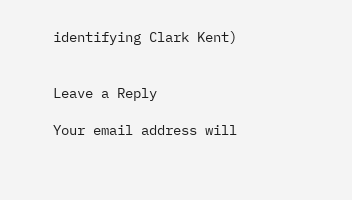identifying Clark Kent)


Leave a Reply

Your email address will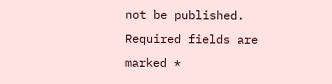not be published. Required fields are marked *